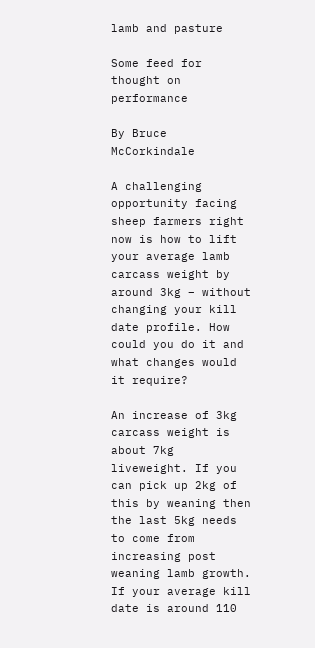lamb and pasture

Some feed for thought on performance

By Bruce McCorkindale

A challenging opportunity facing sheep farmers right now is how to lift your average lamb carcass weight by around 3kg – without changing your kill date profile. How could you do it and what changes would it require?

An increase of 3kg carcass weight is about 7kg liveweight. If you can pick up 2kg of this by weaning then the last 5kg needs to come from increasing post weaning lamb growth. If your average kill date is around 110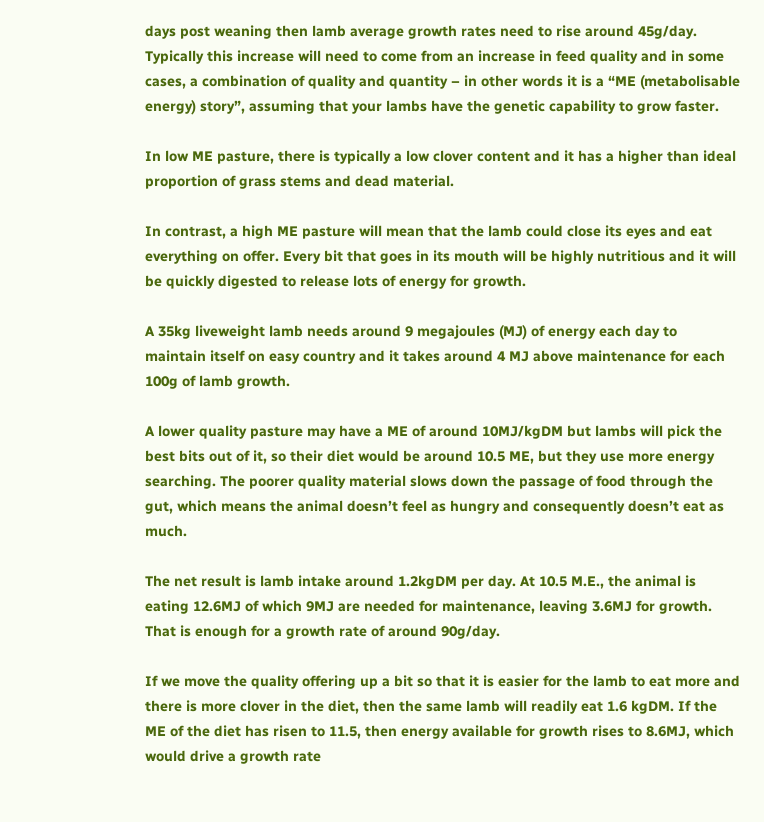days post weaning then lamb average growth rates need to rise around 45g/day. Typically this increase will need to come from an increase in feed quality and in some cases, a combination of quality and quantity – in other words it is a “ME (metabolisable energy) story”, assuming that your lambs have the genetic capability to grow faster.

In low ME pasture, there is typically a low clover content and it has a higher than ideal proportion of grass stems and dead material.

In contrast, a high ME pasture will mean that the lamb could close its eyes and eat everything on offer. Every bit that goes in its mouth will be highly nutritious and it will be quickly digested to release lots of energy for growth.

A 35kg liveweight lamb needs around 9 megajoules (MJ) of energy each day to maintain itself on easy country and it takes around 4 MJ above maintenance for each 100g of lamb growth.

A lower quality pasture may have a ME of around 10MJ/kgDM but lambs will pick the best bits out of it, so their diet would be around 10.5 ME, but they use more energy searching. The poorer quality material slows down the passage of food through the gut, which means the animal doesn’t feel as hungry and consequently doesn’t eat as much.

The net result is lamb intake around 1.2kgDM per day. At 10.5 M.E., the animal is eating 12.6MJ of which 9MJ are needed for maintenance, leaving 3.6MJ for growth. That is enough for a growth rate of around 90g/day.

If we move the quality offering up a bit so that it is easier for the lamb to eat more and there is more clover in the diet, then the same lamb will readily eat 1.6 kgDM. If the ME of the diet has risen to 11.5, then energy available for growth rises to 8.6MJ, which would drive a growth rate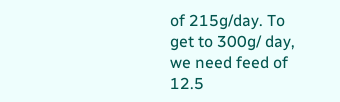of 215g/day. To get to 300g/ day, we need feed of 12.5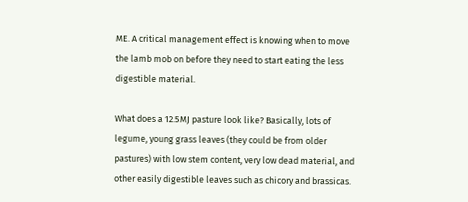ME. A critical management effect is knowing when to move the lamb mob on before they need to start eating the less digestible material.

What does a 12.5MJ pasture look like? Basically, lots of legume, young grass leaves (they could be from older pastures) with low stem content, very low dead material, and other easily digestible leaves such as chicory and brassicas.